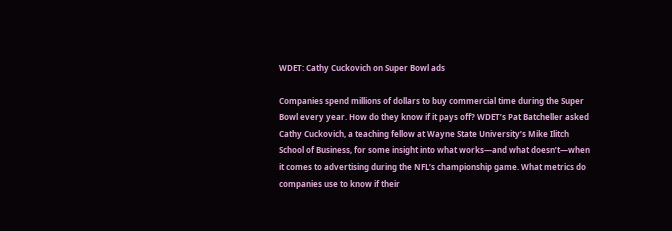WDET: Cathy Cuckovich on Super Bowl ads

Companies spend millions of dollars to buy commercial time during the Super Bowl every year. How do they know if it pays off? WDET’s Pat Batcheller asked Cathy Cuckovich, a teaching fellow at Wayne State University’s Mike Ilitch School of Business, for some insight into what works—and what doesn’t—when it comes to advertising during the NFL’s championship game. What metrics do companies use to know if their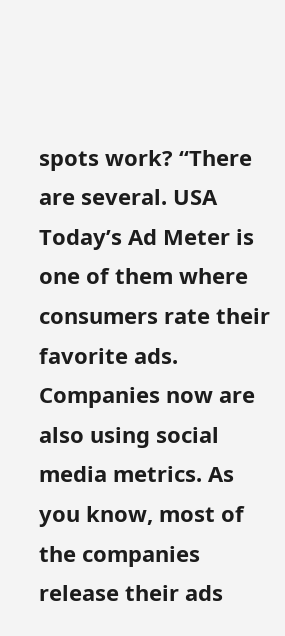spots work? “There are several. USA Today’s Ad Meter is one of them where consumers rate their favorite ads. Companies now are also using social media metrics. As you know, most of the companies release their ads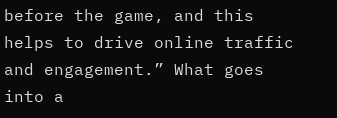before the game, and this helps to drive online traffic and engagement.” What goes into a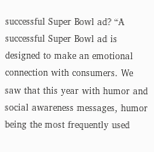successful Super Bowl ad? “A successful Super Bowl ad is designed to make an emotional connection with consumers. We saw that this year with humor and social awareness messages, humor being the most frequently used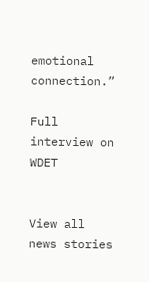emotional connection.”

Full interview on WDET


View all news stories